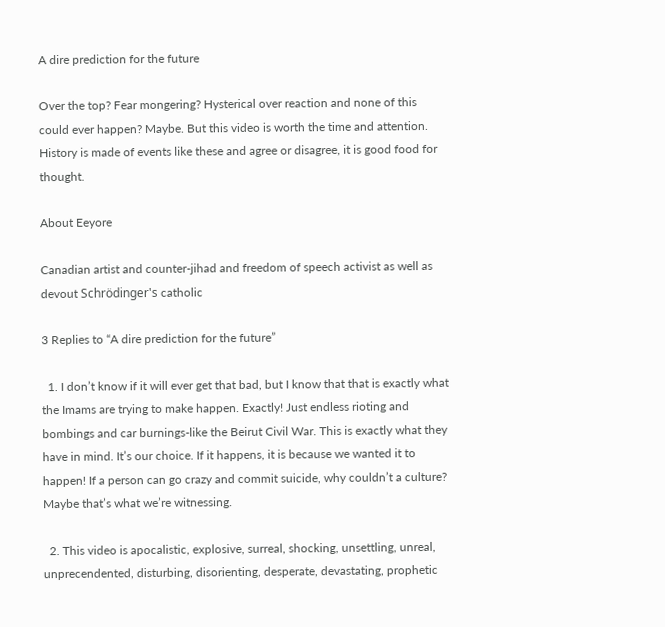A dire prediction for the future

Over the top? Fear mongering? Hysterical over reaction and none of this could ever happen? Maybe. But this video is worth the time and attention. History is made of events like these and agree or disagree, it is good food for thought.

About Eeyore

Canadian artist and counter-jihad and freedom of speech activist as well as devout Schrödinger's catholic

3 Replies to “A dire prediction for the future”

  1. I don’t know if it will ever get that bad, but I know that that is exactly what the Imams are trying to make happen. Exactly! Just endless rioting and bombings and car burnings-like the Beirut Civil War. This is exactly what they have in mind. It’s our choice. If it happens, it is because we wanted it to happen! If a person can go crazy and commit suicide, why couldn’t a culture? Maybe that’s what we’re witnessing.

  2. This video is apocalistic, explosive, surreal, shocking, unsettling, unreal, unprecendented, disturbing, disorienting, desperate, devastating, prophetic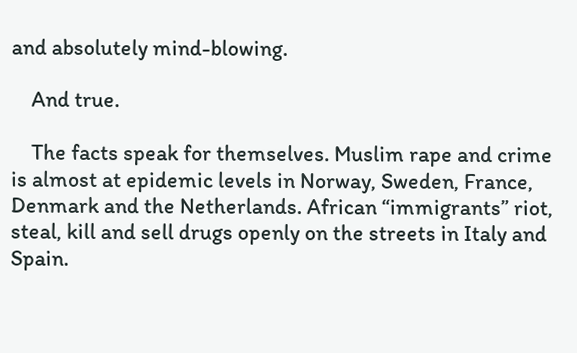and absolutely mind-blowing.

    And true.

    The facts speak for themselves. Muslim rape and crime is almost at epidemic levels in Norway, Sweden, France, Denmark and the Netherlands. African “immigrants” riot, steal, kill and sell drugs openly on the streets in Italy and Spain.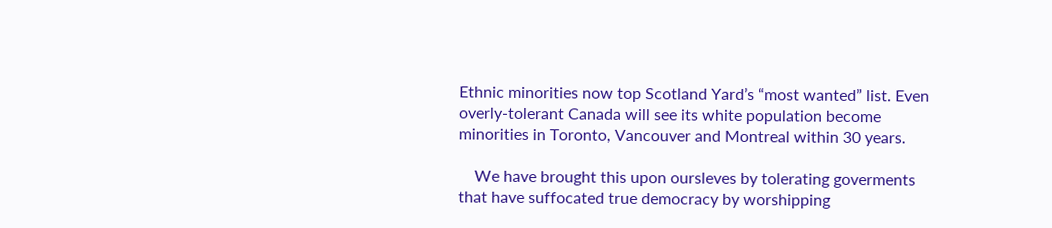Ethnic minorities now top Scotland Yard’s “most wanted” list. Even overly-tolerant Canada will see its white population become minorities in Toronto, Vancouver and Montreal within 30 years.

    We have brought this upon oursleves by tolerating goverments that have suffocated true democracy by worshipping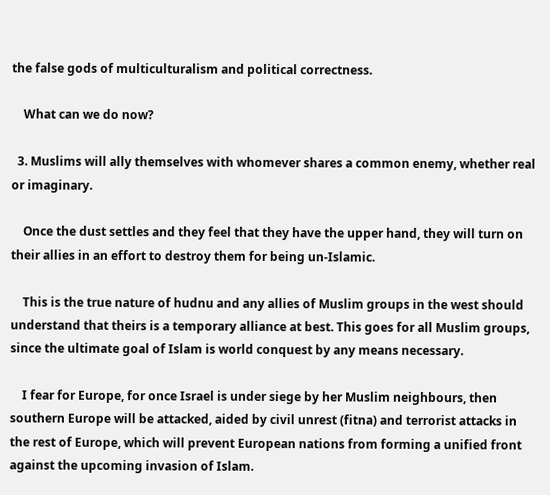the false gods of multiculturalism and political correctness.

    What can we do now?

  3. Muslims will ally themselves with whomever shares a common enemy, whether real or imaginary.

    Once the dust settles and they feel that they have the upper hand, they will turn on their allies in an effort to destroy them for being un-Islamic.

    This is the true nature of hudnu and any allies of Muslim groups in the west should understand that theirs is a temporary alliance at best. This goes for all Muslim groups, since the ultimate goal of Islam is world conquest by any means necessary.

    I fear for Europe, for once Israel is under siege by her Muslim neighbours, then southern Europe will be attacked, aided by civil unrest (fitna) and terrorist attacks in the rest of Europe, which will prevent European nations from forming a unified front against the upcoming invasion of Islam.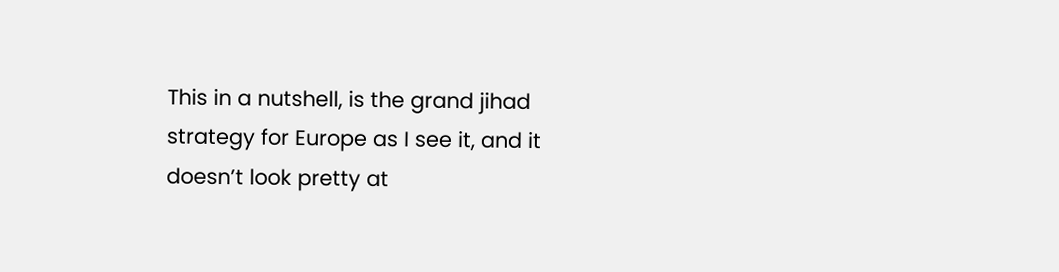This in a nutshell, is the grand jihad strategy for Europe as I see it, and it doesn’t look pretty at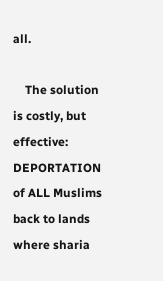all.

    The solution is costly, but effective: DEPORTATION of ALL Muslims back to lands where sharia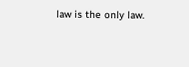law is the only law.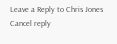Leave a Reply to Chris Jones Cancel reply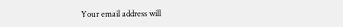Your email address will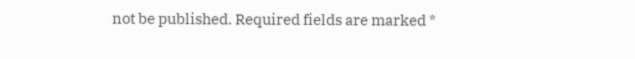not be published. Required fields are marked *